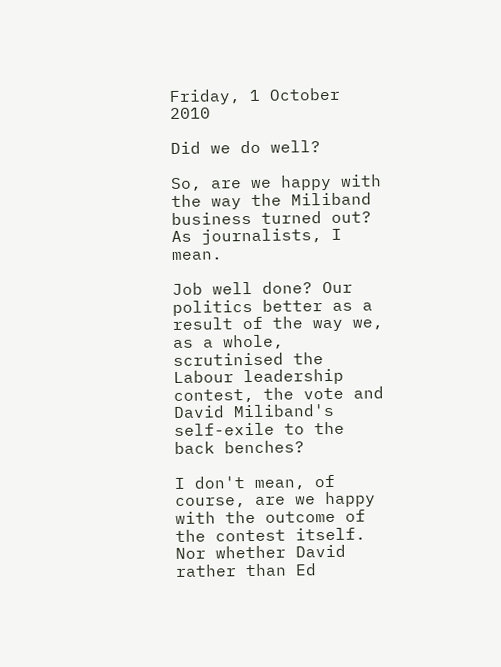Friday, 1 October 2010

Did we do well?

So, are we happy with the way the Miliband business turned out? As journalists, I mean.

Job well done? Our politics better as a result of the way we, as a whole, scrutinised the Labour leadership contest, the vote and David Miliband's self-exile to the back benches?

I don't mean, of course, are we happy with the outcome of the contest itself. Nor whether David rather than Ed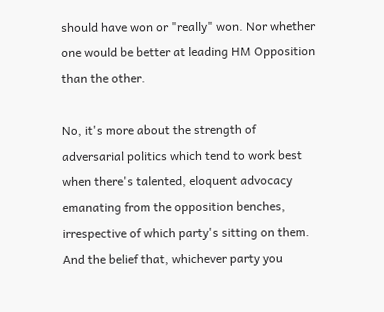should have won or "really" won. Nor whether one would be better at leading HM Opposition than the other.

No, it's more about the strength of adversarial politics which tend to work best when there's talented, eloquent advocacy emanating from the opposition benches, irrespective of which party's sitting on them. And the belief that, whichever party you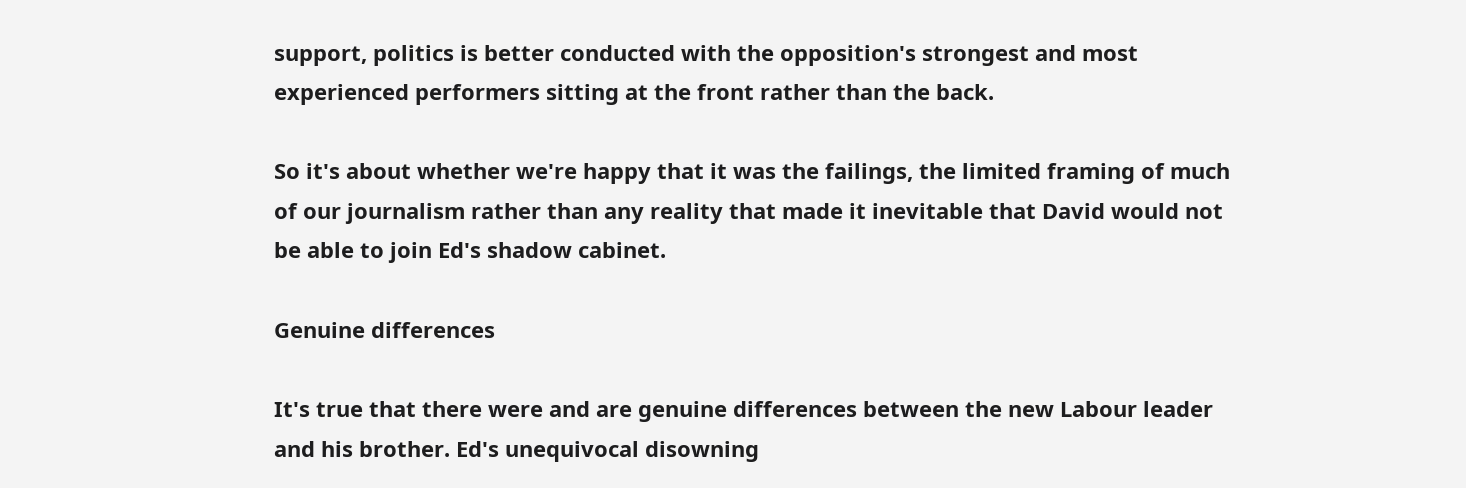support, politics is better conducted with the opposition's strongest and most experienced performers sitting at the front rather than the back.

So it's about whether we're happy that it was the failings, the limited framing of much of our journalism rather than any reality that made it inevitable that David would not be able to join Ed's shadow cabinet.

Genuine differences

It's true that there were and are genuine differences between the new Labour leader and his brother. Ed's unequivocal disowning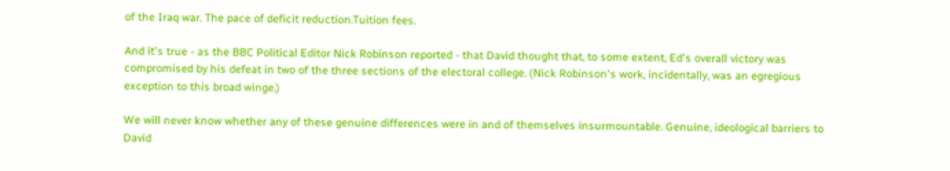of the Iraq war. The pace of deficit reduction.Tuition fees.

And it's true - as the BBC Political Editor Nick Robinson reported - that David thought that, to some extent, Ed's overall victory was compromised by his defeat in two of the three sections of the electoral college. (Nick Robinson's work, incidentally, was an egregious exception to this broad winge.)

We will never know whether any of these genuine differences were in and of themselves insurmountable. Genuine, ideological barriers to David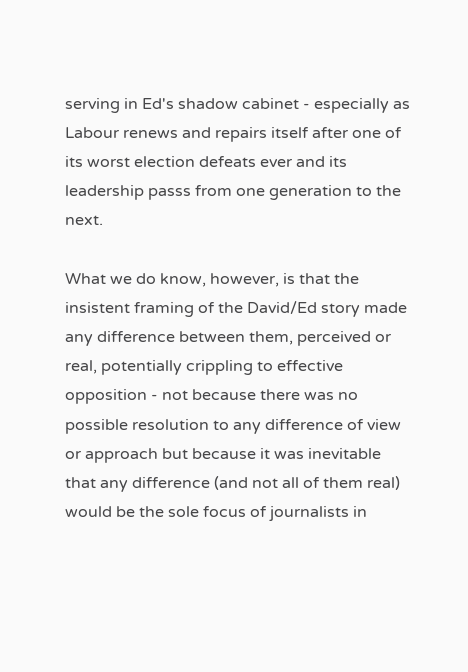serving in Ed's shadow cabinet - especially as Labour renews and repairs itself after one of its worst election defeats ever and its leadership passs from one generation to the next.

What we do know, however, is that the insistent framing of the David/Ed story made any difference between them, perceived or real, potentially crippling to effective opposition - not because there was no possible resolution to any difference of view or approach but because it was inevitable that any difference (and not all of them real) would be the sole focus of journalists in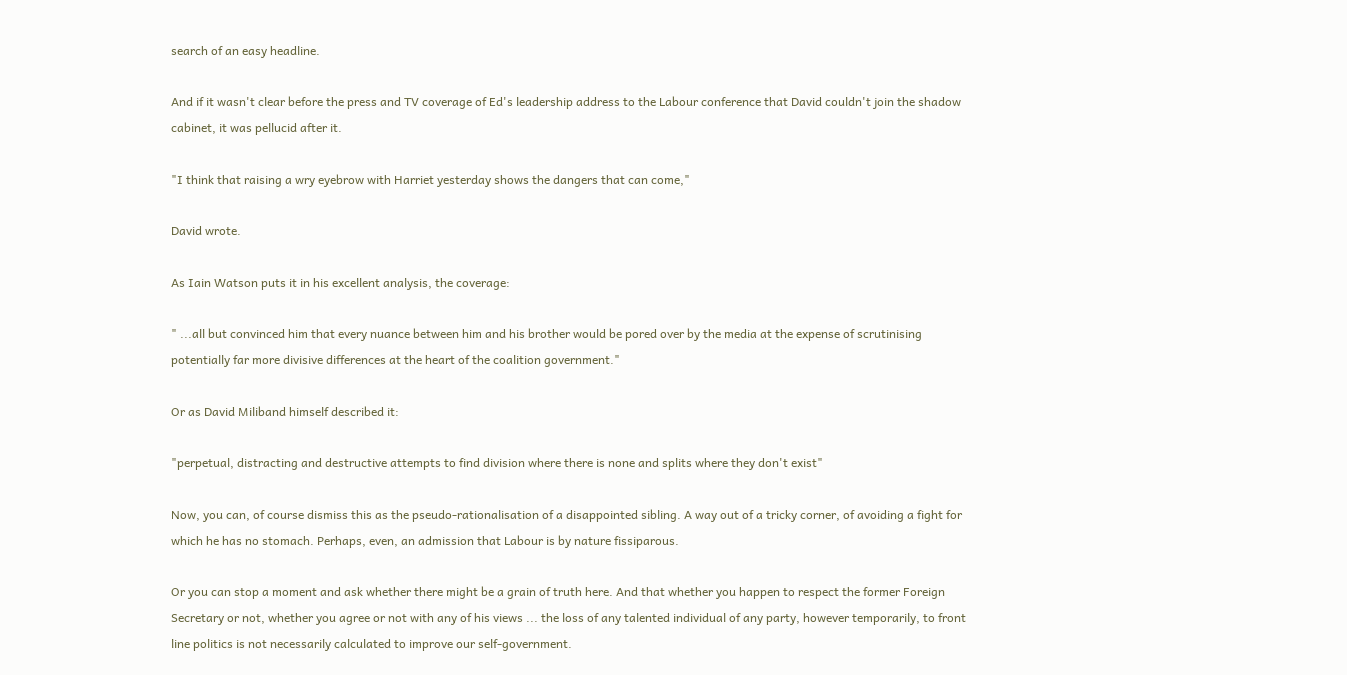search of an easy headline.

And if it wasn't clear before the press and TV coverage of Ed's leadership address to the Labour conference that David couldn't join the shadow cabinet, it was pellucid after it.

"I think that raising a wry eyebrow with Harriet yesterday shows the dangers that can come,"

David wrote.

As Iain Watson puts it in his excellent analysis, the coverage:

" ...all but convinced him that every nuance between him and his brother would be pored over by the media at the expense of scrutinising potentially far more divisive differences at the heart of the coalition government."

Or as David Miliband himself described it:

"perpetual, distracting and destructive attempts to find division where there is none and splits where they don't exist"

Now, you can, of course dismiss this as the pseudo-rationalisation of a disappointed sibling. A way out of a tricky corner, of avoiding a fight for which he has no stomach. Perhaps, even, an admission that Labour is by nature fissiparous.

Or you can stop a moment and ask whether there might be a grain of truth here. And that whether you happen to respect the former Foreign Secretary or not, whether you agree or not with any of his views ... the loss of any talented individual of any party, however temporarily, to front line politics is not necessarily calculated to improve our self-government.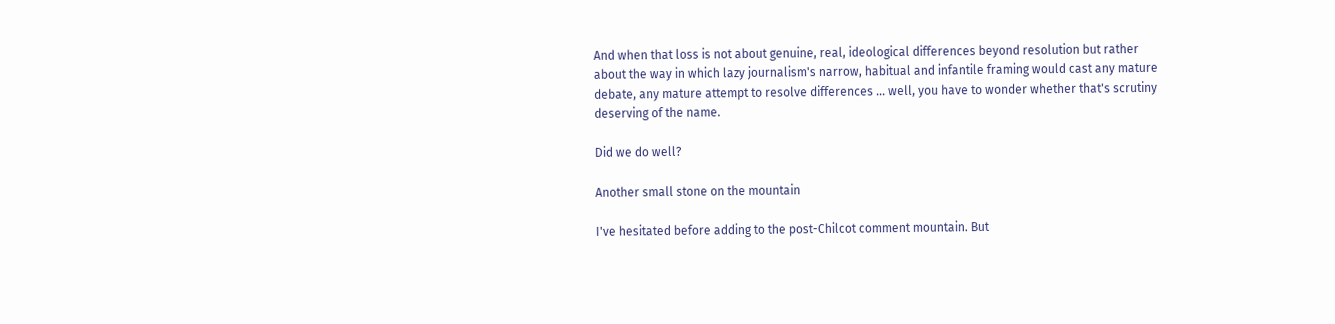And when that loss is not about genuine, real, ideological differences beyond resolution but rather about the way in which lazy journalism's narrow, habitual and infantile framing would cast any mature debate, any mature attempt to resolve differences ... well, you have to wonder whether that's scrutiny deserving of the name.

Did we do well?

Another small stone on the mountain

I've hesitated before adding to the post-Chilcot comment mountain. But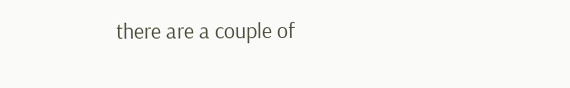there are a couple of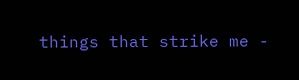things that strike me -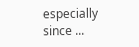especially since ...